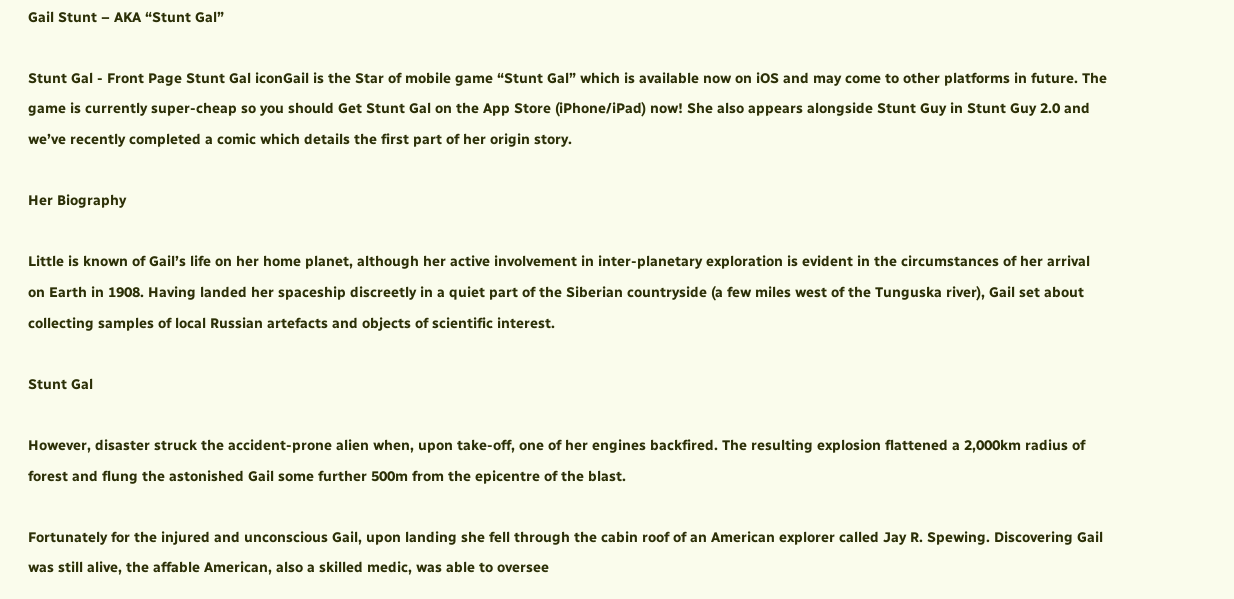Gail Stunt – AKA “Stunt Gal”

Stunt Gal - Front Page Stunt Gal iconGail is the Star of mobile game “Stunt Gal” which is available now on iOS and may come to other platforms in future. The game is currently super-cheap so you should Get Stunt Gal on the App Store (iPhone/iPad) now! She also appears alongside Stunt Guy in Stunt Guy 2.0 and we’ve recently completed a comic which details the first part of her origin story.

Her Biography

Little is known of Gail’s life on her home planet, although her active involvement in inter-planetary exploration is evident in the circumstances of her arrival on Earth in 1908. Having landed her spaceship discreetly in a quiet part of the Siberian countryside (a few miles west of the Tunguska river), Gail set about collecting samples of local Russian artefacts and objects of scientific interest.

Stunt Gal

However, disaster struck the accident-prone alien when, upon take-off, one of her engines backfired. The resulting explosion flattened a 2,000km radius of forest and flung the astonished Gail some further 500m from the epicentre of the blast.

Fortunately for the injured and unconscious Gail, upon landing she fell through the cabin roof of an American explorer called Jay R. Spewing. Discovering Gail was still alive, the affable American, also a skilled medic, was able to oversee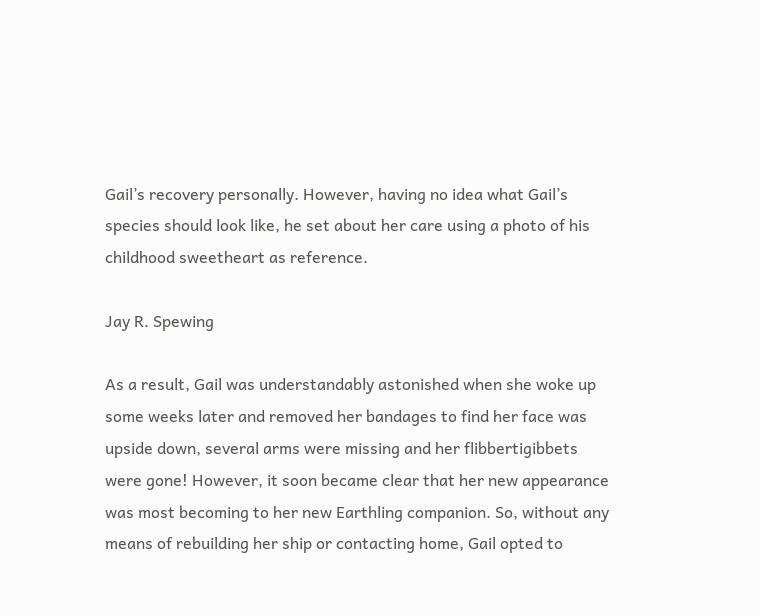Gail’s recovery personally. However, having no idea what Gail’s species should look like, he set about her care using a photo of his childhood sweetheart as reference.

Jay R. Spewing

As a result, Gail was understandably astonished when she woke up some weeks later and removed her bandages to find her face was upside down, several arms were missing and her flibbertigibbets were gone! However, it soon became clear that her new appearance was most becoming to her new Earthling companion. So, without any means of rebuilding her ship or contacting home, Gail opted to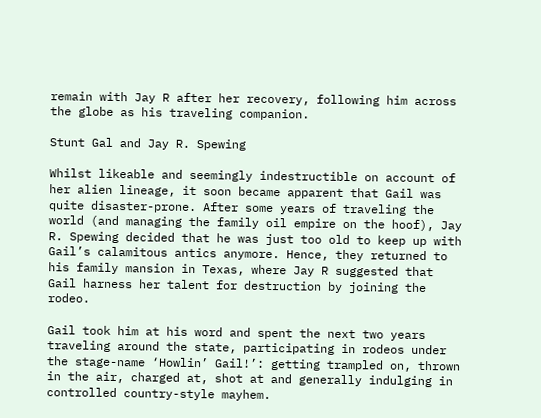remain with Jay R after her recovery, following him across the globe as his traveling companion.

Stunt Gal and Jay R. Spewing

Whilst likeable and seemingly indestructible on account of her alien lineage, it soon became apparent that Gail was quite disaster-prone. After some years of traveling the world (and managing the family oil empire on the hoof), Jay R. Spewing decided that he was just too old to keep up with Gail’s calamitous antics anymore. Hence, they returned to his family mansion in Texas, where Jay R suggested that Gail harness her talent for destruction by joining the rodeo.

Gail took him at his word and spent the next two years traveling around the state, participating in rodeos under the stage-name ‘Howlin’ Gail!’: getting trampled on, thrown in the air, charged at, shot at and generally indulging in controlled country-style mayhem.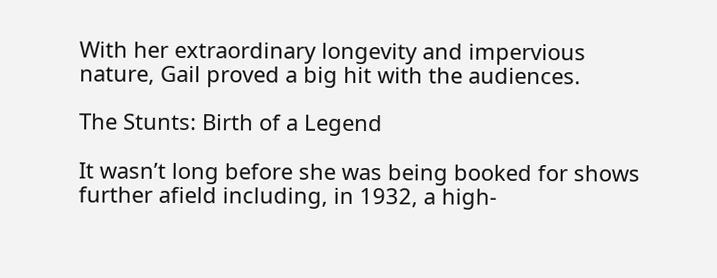With her extraordinary longevity and impervious nature, Gail proved a big hit with the audiences.

The Stunts: Birth of a Legend

It wasn’t long before she was being booked for shows further afield including, in 1932, a high-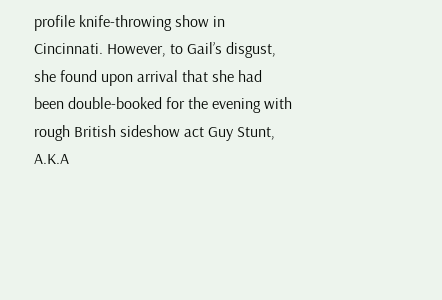profile knife-throwing show in Cincinnati. However, to Gail’s disgust, she found upon arrival that she had been double-booked for the evening with rough British sideshow act Guy Stunt, A.K.A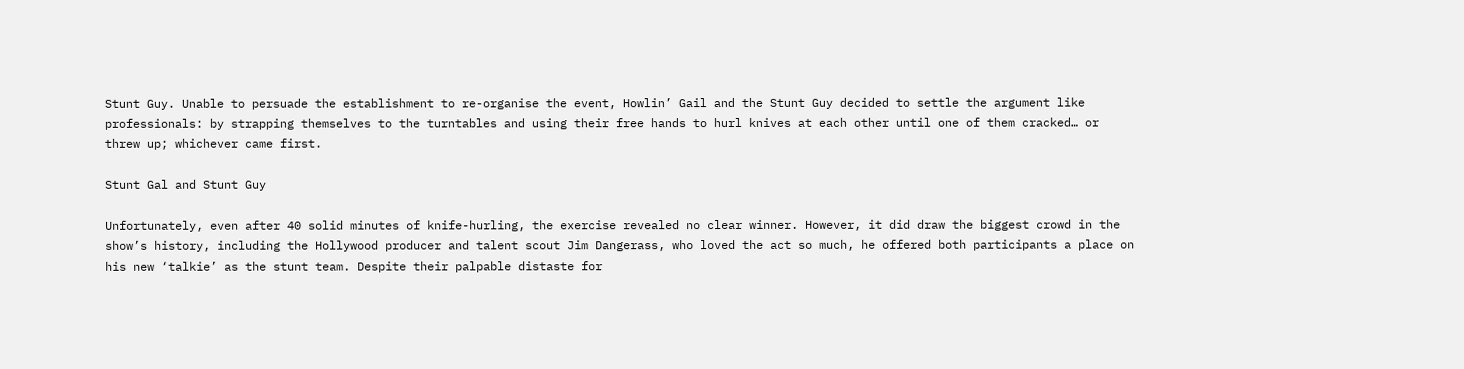Stunt Guy. Unable to persuade the establishment to re-organise the event, Howlin’ Gail and the Stunt Guy decided to settle the argument like professionals: by strapping themselves to the turntables and using their free hands to hurl knives at each other until one of them cracked… or threw up; whichever came first.

Stunt Gal and Stunt Guy

Unfortunately, even after 40 solid minutes of knife-hurling, the exercise revealed no clear winner. However, it did draw the biggest crowd in the show’s history, including the Hollywood producer and talent scout Jim Dangerass, who loved the act so much, he offered both participants a place on his new ‘talkie’ as the stunt team. Despite their palpable distaste for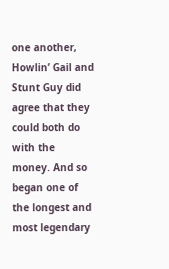one another, Howlin’ Gail and Stunt Guy did agree that they could both do with the money. And so began one of the longest and most legendary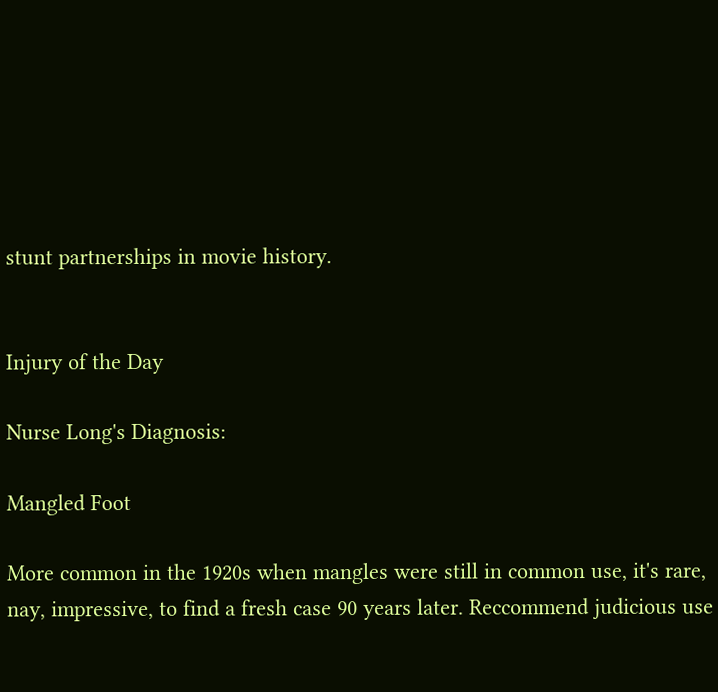stunt partnerships in movie history.


Injury of the Day

Nurse Long's Diagnosis:

Mangled Foot

More common in the 1920s when mangles were still in common use, it's rare, nay, impressive, to find a fresh case 90 years later. Reccommend judicious use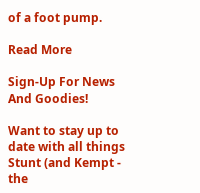of a foot pump.

Read More

Sign-Up For News And Goodies!

Want to stay up to date with all things Stunt (and Kempt - the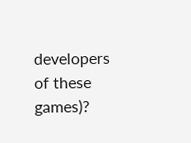developers of these games)?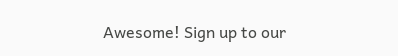Awesome! Sign up to our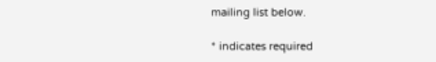mailing list below.

* indicates required